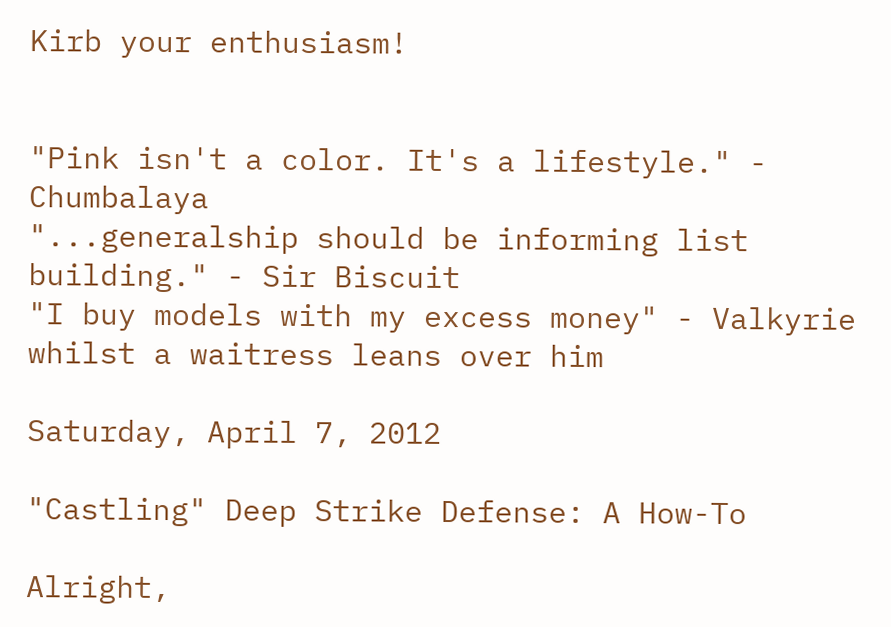Kirb your enthusiasm!


"Pink isn't a color. It's a lifestyle." - Chumbalaya
"...generalship should be informing list building." - Sir Biscuit
"I buy models with my excess money" - Valkyrie whilst a waitress leans over him

Saturday, April 7, 2012

"Castling" Deep Strike Defense: A How-To

Alright,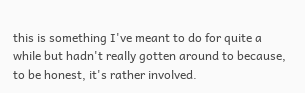this is something I've meant to do for quite a while but hadn't really gotten around to because, to be honest, it's rather involved.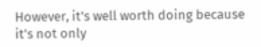However, it's well worth doing because it's not only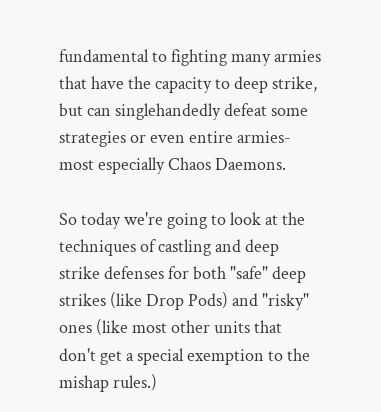fundamental to fighting many armies that have the capacity to deep strike, but can singlehandedly defeat some strategies or even entire armies- most especially Chaos Daemons.

So today we're going to look at the techniques of castling and deep strike defenses for both "safe" deep strikes (like Drop Pods) and "risky" ones (like most other units that don't get a special exemption to the mishap rules.)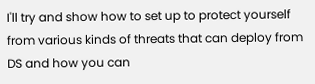I'll try and show how to set up to protect yourself from various kinds of threats that can deploy from DS and how you can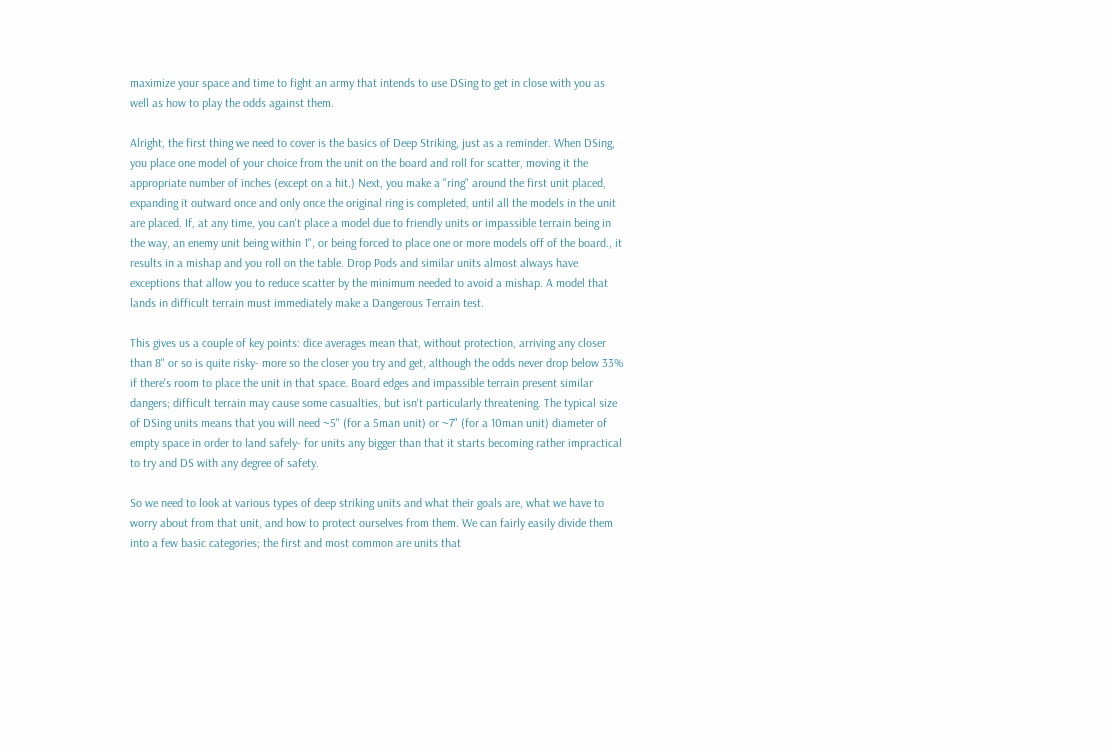maximize your space and time to fight an army that intends to use DSing to get in close with you as well as how to play the odds against them.

Alright, the first thing we need to cover is the basics of Deep Striking, just as a reminder. When DSing, you place one model of your choice from the unit on the board and roll for scatter, moving it the appropriate number of inches (except on a hit.) Next, you make a "ring" around the first unit placed, expanding it outward once and only once the original ring is completed, until all the models in the unit are placed. If, at any time, you can't place a model due to friendly units or impassible terrain being in the way, an enemy unit being within 1", or being forced to place one or more models off of the board., it results in a mishap and you roll on the table. Drop Pods and similar units almost always have exceptions that allow you to reduce scatter by the minimum needed to avoid a mishap. A model that lands in difficult terrain must immediately make a Dangerous Terrain test.

This gives us a couple of key points: dice averages mean that, without protection, arriving any closer than 8" or so is quite risky- more so the closer you try and get, although the odds never drop below 33% if there's room to place the unit in that space. Board edges and impassible terrain present similar dangers; difficult terrain may cause some casualties, but isn't particularly threatening. The typical size of DSing units means that you will need ~5" (for a 5man unit) or ~7" (for a 10man unit) diameter of empty space in order to land safely- for units any bigger than that it starts becoming rather impractical to try and DS with any degree of safety.

So we need to look at various types of deep striking units and what their goals are, what we have to worry about from that unit, and how to protect ourselves from them. We can fairly easily divide them into a few basic categories; the first and most common are units that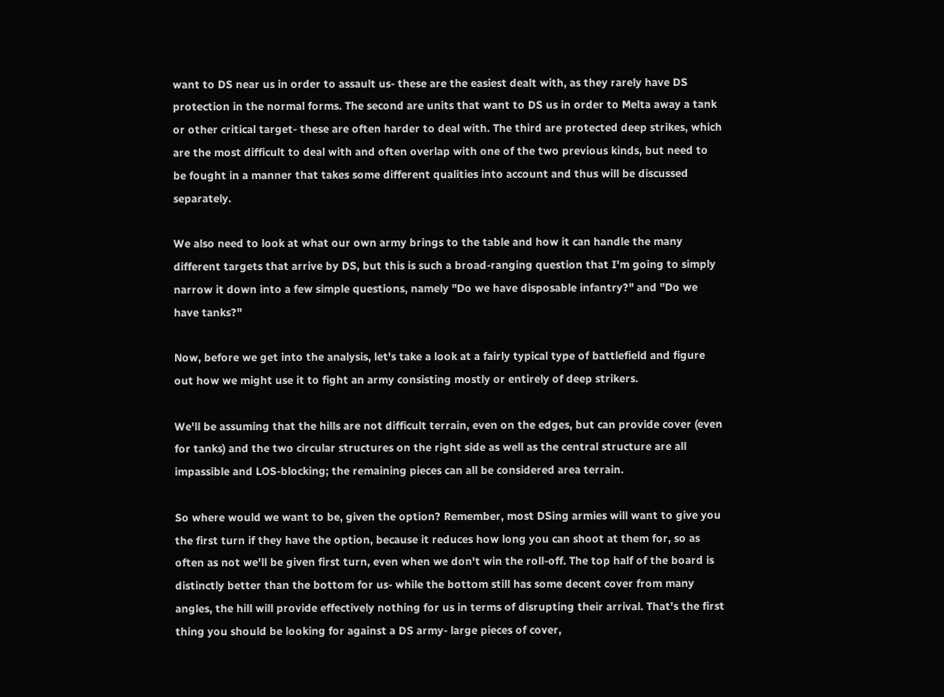want to DS near us in order to assault us- these are the easiest dealt with, as they rarely have DS protection in the normal forms. The second are units that want to DS us in order to Melta away a tank or other critical target- these are often harder to deal with. The third are protected deep strikes, which are the most difficult to deal with and often overlap with one of the two previous kinds, but need to be fought in a manner that takes some different qualities into account and thus will be discussed separately.

We also need to look at what our own army brings to the table and how it can handle the many different targets that arrive by DS, but this is such a broad-ranging question that I'm going to simply narrow it down into a few simple questions, namely "Do we have disposable infantry?" and "Do we have tanks?"

Now, before we get into the analysis, let's take a look at a fairly typical type of battlefield and figure out how we might use it to fight an army consisting mostly or entirely of deep strikers.

We'll be assuming that the hills are not difficult terrain, even on the edges, but can provide cover (even for tanks) and the two circular structures on the right side as well as the central structure are all impassible and LOS-blocking; the remaining pieces can all be considered area terrain.

So where would we want to be, given the option? Remember, most DSing armies will want to give you the first turn if they have the option, because it reduces how long you can shoot at them for, so as often as not we'll be given first turn, even when we don't win the roll-off. The top half of the board is distinctly better than the bottom for us- while the bottom still has some decent cover from many angles, the hill will provide effectively nothing for us in terms of disrupting their arrival. That's the first thing you should be looking for against a DS army- large pieces of cover,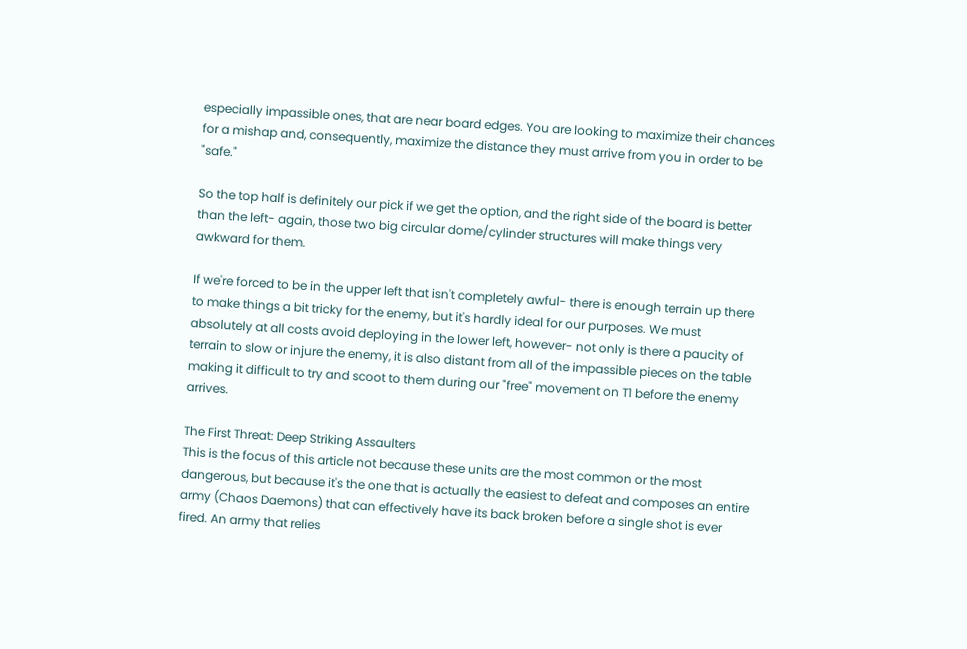especially impassible ones, that are near board edges. You are looking to maximize their chances for a mishap and, consequently, maximize the distance they must arrive from you in order to be "safe."

So the top half is definitely our pick if we get the option, and the right side of the board is better than the left- again, those two big circular dome/cylinder structures will make things very awkward for them.

If we're forced to be in the upper left that isn't completely awful- there is enough terrain up there to make things a bit tricky for the enemy, but it's hardly ideal for our purposes. We must absolutely at all costs avoid deploying in the lower left, however- not only is there a paucity of terrain to slow or injure the enemy, it is also distant from all of the impassible pieces on the table making it difficult to try and scoot to them during our "free" movement on T1 before the enemy arrives.

The First Threat: Deep Striking Assaulters
This is the focus of this article not because these units are the most common or the most dangerous, but because it's the one that is actually the easiest to defeat and composes an entire army (Chaos Daemons) that can effectively have its back broken before a single shot is ever fired. An army that relies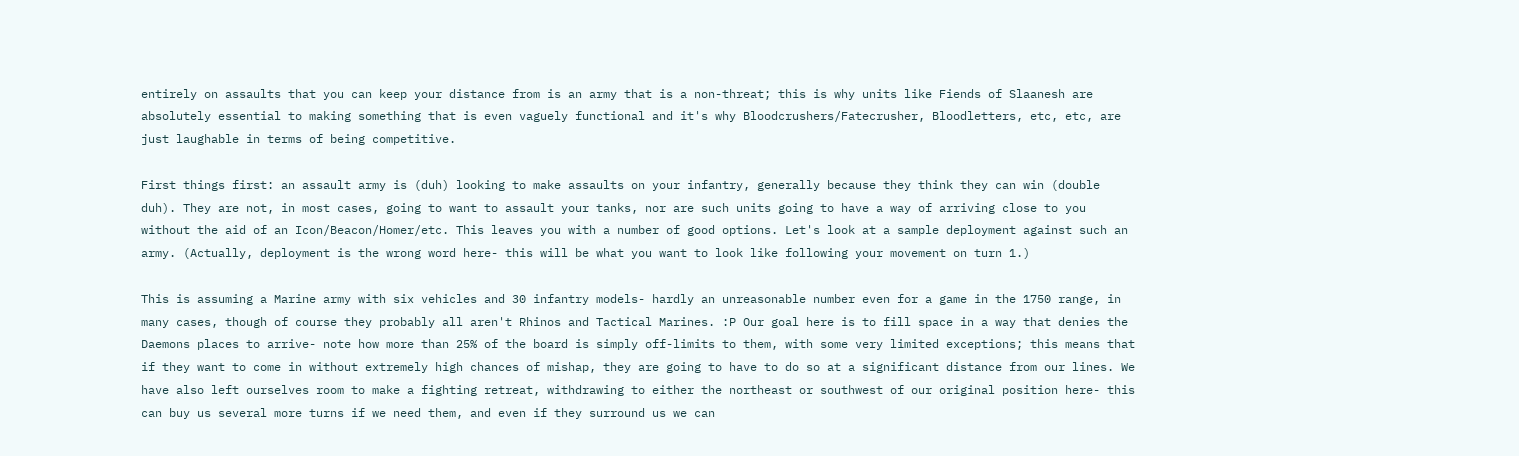entirely on assaults that you can keep your distance from is an army that is a non-threat; this is why units like Fiends of Slaanesh are absolutely essential to making something that is even vaguely functional and it's why Bloodcrushers/Fatecrusher, Bloodletters, etc, etc, are just laughable in terms of being competitive.

First things first: an assault army is (duh) looking to make assaults on your infantry, generally because they think they can win (double duh). They are not, in most cases, going to want to assault your tanks, nor are such units going to have a way of arriving close to you without the aid of an Icon/Beacon/Homer/etc. This leaves you with a number of good options. Let's look at a sample deployment against such an army. (Actually, deployment is the wrong word here- this will be what you want to look like following your movement on turn 1.)

This is assuming a Marine army with six vehicles and 30 infantry models- hardly an unreasonable number even for a game in the 1750 range, in many cases, though of course they probably all aren't Rhinos and Tactical Marines. :P Our goal here is to fill space in a way that denies the Daemons places to arrive- note how more than 25% of the board is simply off-limits to them, with some very limited exceptions; this means that if they want to come in without extremely high chances of mishap, they are going to have to do so at a significant distance from our lines. We have also left ourselves room to make a fighting retreat, withdrawing to either the northeast or southwest of our original position here- this can buy us several more turns if we need them, and even if they surround us we can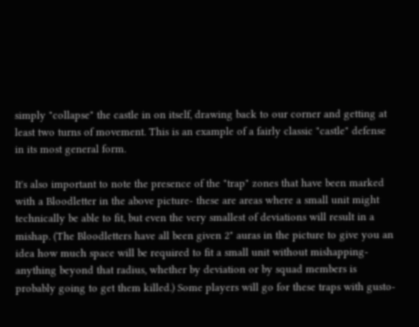simply "collapse" the castle in on itself, drawing back to our corner and getting at least two turns of movement. This is an example of a fairly classic "castle" defense in its most general form.

It's also important to note the presence of the "trap" zones that have been marked with a Bloodletter in the above picture- these are areas where a small unit might technically be able to fit, but even the very smallest of deviations will result in a mishap. (The Bloodletters have all been given 2" auras in the picture to give you an idea how much space will be required to fit a small unit without mishapping- anything beyond that radius, whether by deviation or by squad members is probably going to get them killed.) Some players will go for these traps with gusto-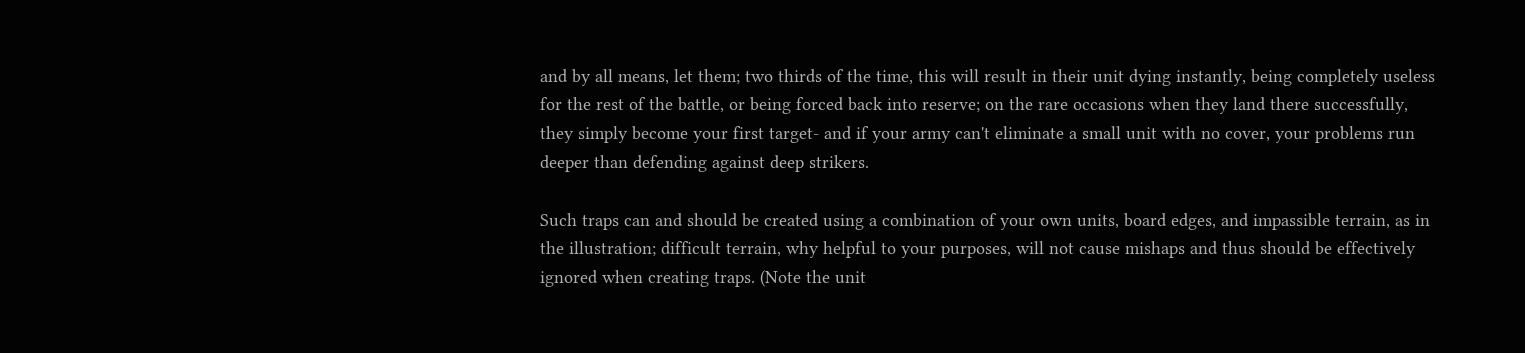and by all means, let them; two thirds of the time, this will result in their unit dying instantly, being completely useless for the rest of the battle, or being forced back into reserve; on the rare occasions when they land there successfully, they simply become your first target- and if your army can't eliminate a small unit with no cover, your problems run deeper than defending against deep strikers.

Such traps can and should be created using a combination of your own units, board edges, and impassible terrain, as in the illustration; difficult terrain, why helpful to your purposes, will not cause mishaps and thus should be effectively ignored when creating traps. (Note the unit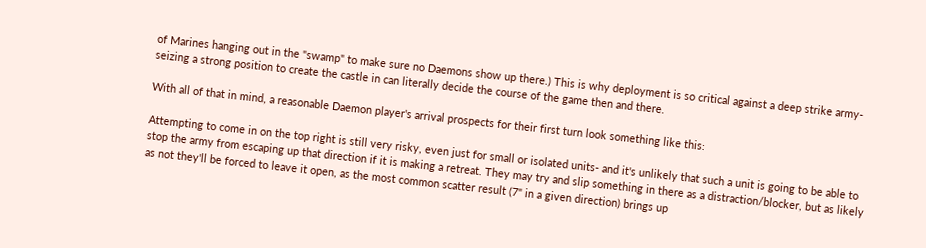of Marines hanging out in the "swamp" to make sure no Daemons show up there.) This is why deployment is so critical against a deep strike army- seizing a strong position to create the castle in can literally decide the course of the game then and there.

With all of that in mind, a reasonable Daemon player's arrival prospects for their first turn look something like this:

Attempting to come in on the top right is still very risky, even just for small or isolated units- and it's unlikely that such a unit is going to be able to stop the army from escaping up that direction if it is making a retreat. They may try and slip something in there as a distraction/blocker, but as likely as not they'll be forced to leave it open, as the most common scatter result (7" in a given direction) brings up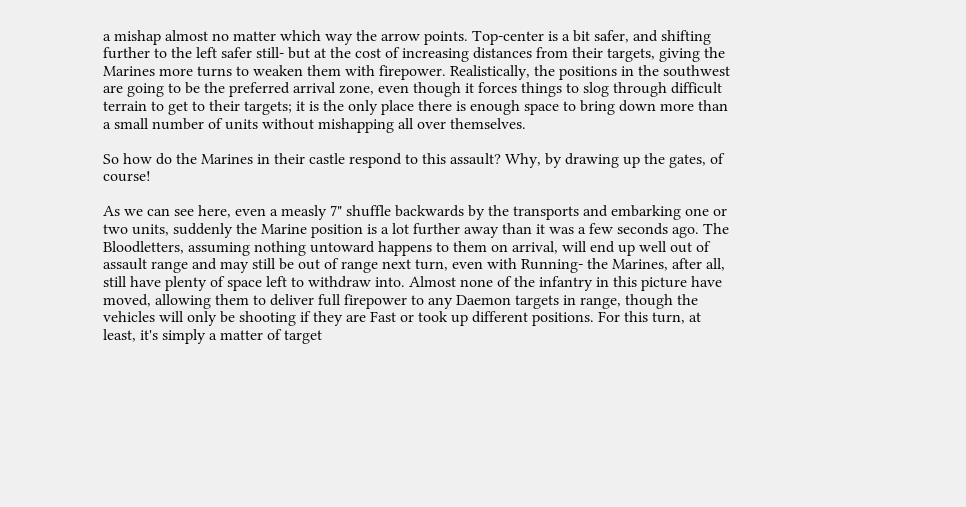a mishap almost no matter which way the arrow points. Top-center is a bit safer, and shifting further to the left safer still- but at the cost of increasing distances from their targets, giving the Marines more turns to weaken them with firepower. Realistically, the positions in the southwest are going to be the preferred arrival zone, even though it forces things to slog through difficult terrain to get to their targets; it is the only place there is enough space to bring down more than a small number of units without mishapping all over themselves.

So how do the Marines in their castle respond to this assault? Why, by drawing up the gates, of course!

As we can see here, even a measly 7" shuffle backwards by the transports and embarking one or two units, suddenly the Marine position is a lot further away than it was a few seconds ago. The Bloodletters, assuming nothing untoward happens to them on arrival, will end up well out of assault range and may still be out of range next turn, even with Running- the Marines, after all, still have plenty of space left to withdraw into. Almost none of the infantry in this picture have moved, allowing them to deliver full firepower to any Daemon targets in range, though the vehicles will only be shooting if they are Fast or took up different positions. For this turn, at least, it's simply a matter of target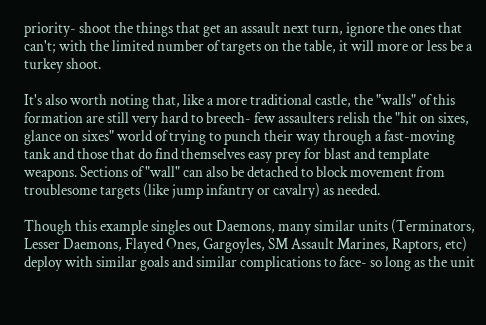priority- shoot the things that get an assault next turn, ignore the ones that can't; with the limited number of targets on the table, it will more or less be a turkey shoot.

It's also worth noting that, like a more traditional castle, the "walls" of this formation are still very hard to breech- few assaulters relish the "hit on sixes, glance on sixes" world of trying to punch their way through a fast-moving tank and those that do find themselves easy prey for blast and template weapons. Sections of "wall" can also be detached to block movement from troublesome targets (like jump infantry or cavalry) as needed.

Though this example singles out Daemons, many similar units (Terminators, Lesser Daemons, Flayed Ones, Gargoyles, SM Assault Marines, Raptors, etc) deploy with similar goals and similar complications to face- so long as the unit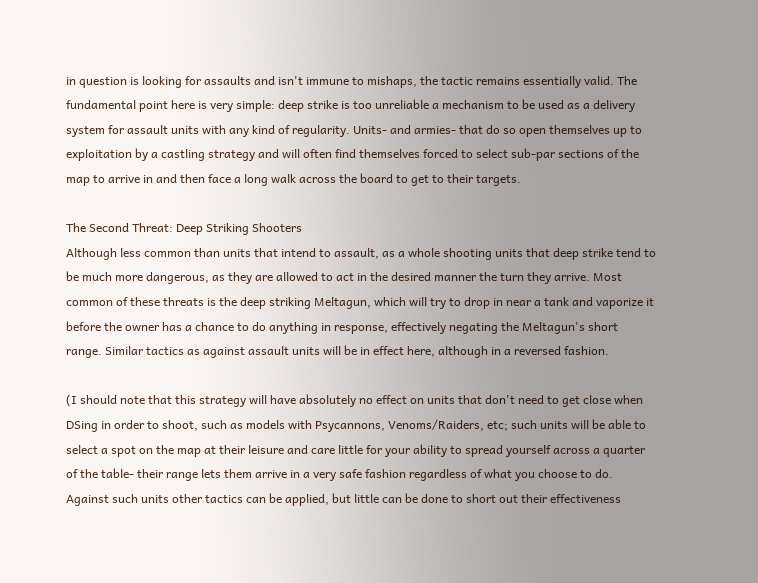in question is looking for assaults and isn't immune to mishaps, the tactic remains essentially valid. The fundamental point here is very simple: deep strike is too unreliable a mechanism to be used as a delivery system for assault units with any kind of regularity. Units- and armies- that do so open themselves up to exploitation by a castling strategy and will often find themselves forced to select sub-par sections of the map to arrive in and then face a long walk across the board to get to their targets.

The Second Threat: Deep Striking Shooters
Although less common than units that intend to assault, as a whole shooting units that deep strike tend to be much more dangerous, as they are allowed to act in the desired manner the turn they arrive. Most common of these threats is the deep striking Meltagun, which will try to drop in near a tank and vaporize it before the owner has a chance to do anything in response, effectively negating the Meltagun's short range. Similar tactics as against assault units will be in effect here, although in a reversed fashion.

(I should note that this strategy will have absolutely no effect on units that don't need to get close when DSing in order to shoot, such as models with Psycannons, Venoms/Raiders, etc; such units will be able to select a spot on the map at their leisure and care little for your ability to spread yourself across a quarter of the table- their range lets them arrive in a very safe fashion regardless of what you choose to do. Against such units other tactics can be applied, but little can be done to short out their effectiveness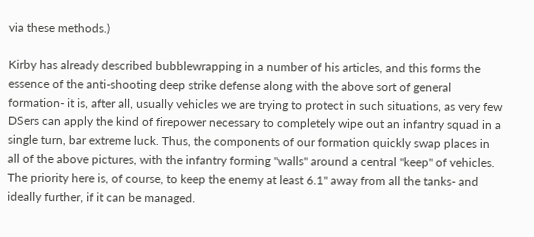via these methods.)

Kirby has already described bubblewrapping in a number of his articles, and this forms the essence of the anti-shooting deep strike defense along with the above sort of general formation- it is, after all, usually vehicles we are trying to protect in such situations, as very few DSers can apply the kind of firepower necessary to completely wipe out an infantry squad in a single turn, bar extreme luck. Thus, the components of our formation quickly swap places in all of the above pictures, with the infantry forming "walls" around a central "keep" of vehicles. The priority here is, of course, to keep the enemy at least 6.1" away from all the tanks- and ideally further, if it can be managed.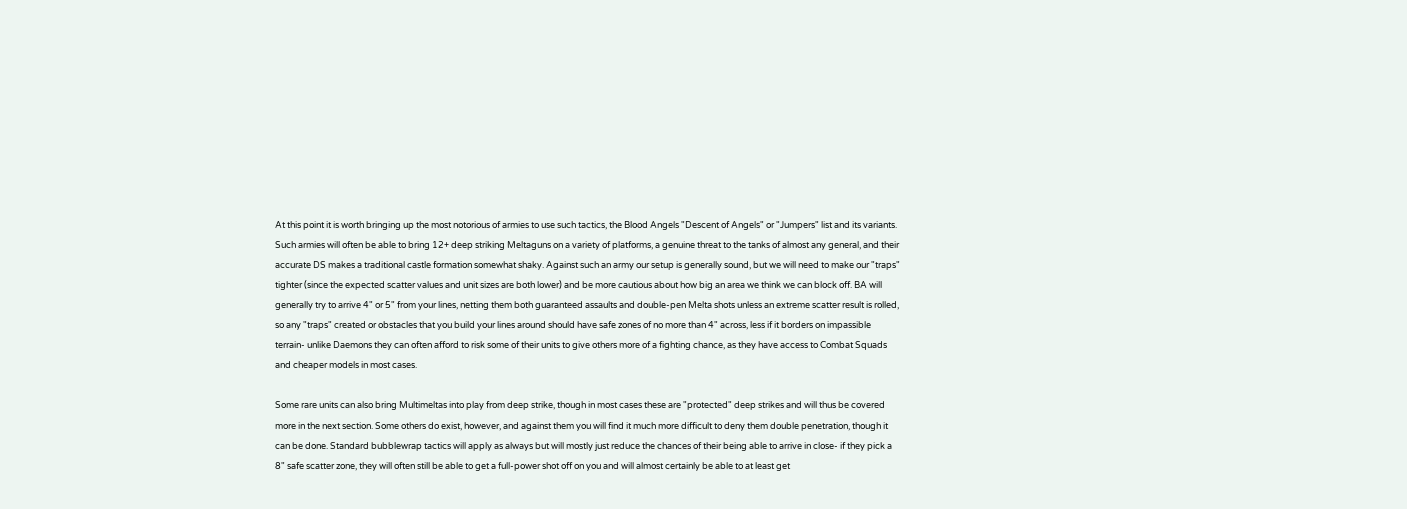At this point it is worth bringing up the most notorious of armies to use such tactics, the Blood Angels "Descent of Angels" or "Jumpers" list and its variants. Such armies will often be able to bring 12+ deep striking Meltaguns on a variety of platforms, a genuine threat to the tanks of almost any general, and their accurate DS makes a traditional castle formation somewhat shaky. Against such an army our setup is generally sound, but we will need to make our "traps" tighter (since the expected scatter values and unit sizes are both lower) and be more cautious about how big an area we think we can block off. BA will generally try to arrive 4" or 5" from your lines, netting them both guaranteed assaults and double-pen Melta shots unless an extreme scatter result is rolled, so any "traps" created or obstacles that you build your lines around should have safe zones of no more than 4" across, less if it borders on impassible terrain- unlike Daemons they can often afford to risk some of their units to give others more of a fighting chance, as they have access to Combat Squads and cheaper models in most cases.

Some rare units can also bring Multimeltas into play from deep strike, though in most cases these are "protected" deep strikes and will thus be covered more in the next section. Some others do exist, however, and against them you will find it much more difficult to deny them double penetration, though it can be done. Standard bubblewrap tactics will apply as always but will mostly just reduce the chances of their being able to arrive in close- if they pick a 8" safe scatter zone, they will often still be able to get a full-power shot off on you and will almost certainly be able to at least get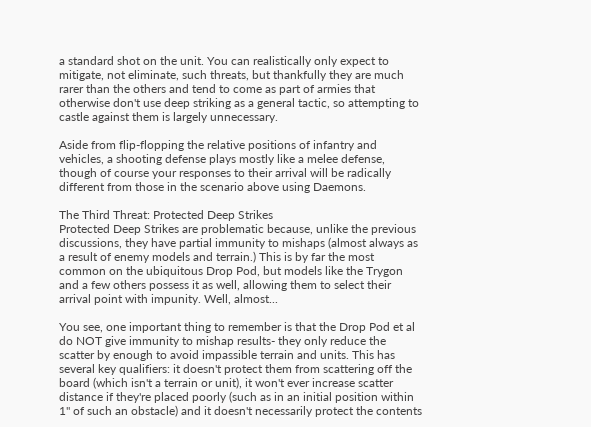a standard shot on the unit. You can realistically only expect to mitigate, not eliminate, such threats, but thankfully they are much rarer than the others and tend to come as part of armies that otherwise don't use deep striking as a general tactic, so attempting to castle against them is largely unnecessary.

Aside from flip-flopping the relative positions of infantry and vehicles, a shooting defense plays mostly like a melee defense, though of course your responses to their arrival will be radically different from those in the scenario above using Daemons.

The Third Threat: Protected Deep Strikes
Protected Deep Strikes are problematic because, unlike the previous discussions, they have partial immunity to mishaps (almost always as a result of enemy models and terrain.) This is by far the most common on the ubiquitous Drop Pod, but models like the Trygon and a few others possess it as well, allowing them to select their arrival point with impunity. Well, almost...

You see, one important thing to remember is that the Drop Pod et al do NOT give immunity to mishap results- they only reduce the scatter by enough to avoid impassible terrain and units. This has several key qualifiers: it doesn't protect them from scattering off the board (which isn't a terrain or unit), it won't ever increase scatter distance if they're placed poorly (such as in an initial position within 1" of such an obstacle) and it doesn't necessarily protect the contents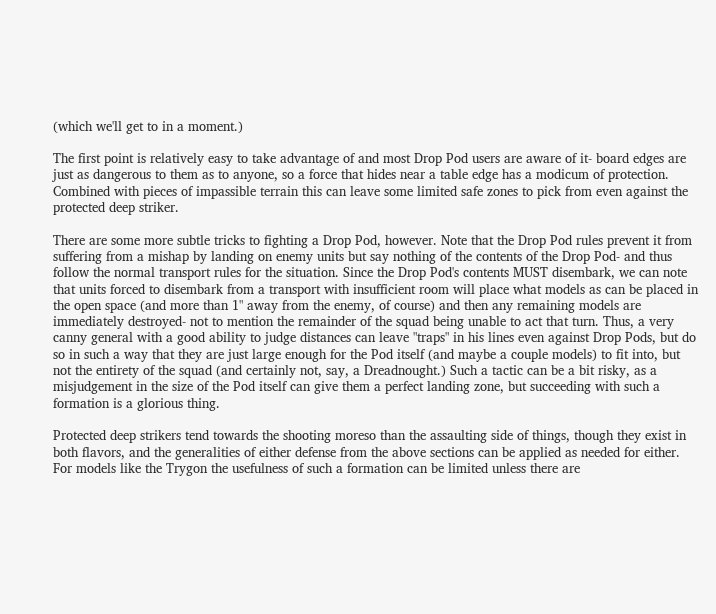(which we'll get to in a moment.)

The first point is relatively easy to take advantage of and most Drop Pod users are aware of it- board edges are just as dangerous to them as to anyone, so a force that hides near a table edge has a modicum of protection. Combined with pieces of impassible terrain this can leave some limited safe zones to pick from even against the protected deep striker.

There are some more subtle tricks to fighting a Drop Pod, however. Note that the Drop Pod rules prevent it from suffering from a mishap by landing on enemy units but say nothing of the contents of the Drop Pod- and thus follow the normal transport rules for the situation. Since the Drop Pod's contents MUST disembark, we can note that units forced to disembark from a transport with insufficient room will place what models as can be placed in the open space (and more than 1" away from the enemy, of course) and then any remaining models are immediately destroyed- not to mention the remainder of the squad being unable to act that turn. Thus, a very canny general with a good ability to judge distances can leave "traps" in his lines even against Drop Pods, but do so in such a way that they are just large enough for the Pod itself (and maybe a couple models) to fit into, but not the entirety of the squad (and certainly not, say, a Dreadnought.) Such a tactic can be a bit risky, as a misjudgement in the size of the Pod itself can give them a perfect landing zone, but succeeding with such a formation is a glorious thing.

Protected deep strikers tend towards the shooting moreso than the assaulting side of things, though they exist in both flavors, and the generalities of either defense from the above sections can be applied as needed for either. For models like the Trygon the usefulness of such a formation can be limited unless there are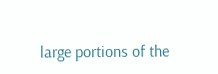large portions of the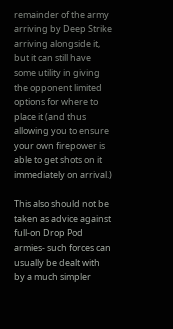remainder of the army arriving by Deep Strike arriving alongside it, but it can still have some utility in giving the opponent limited options for where to place it (and thus allowing you to ensure your own firepower is able to get shots on it immediately on arrival.)

This also should not be taken as advice against full-on Drop Pod armies- such forces can usually be dealt with by a much simpler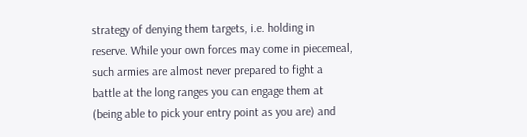strategy of denying them targets, i.e. holding in reserve. While your own forces may come in piecemeal, such armies are almost never prepared to fight a battle at the long ranges you can engage them at (being able to pick your entry point as you are) and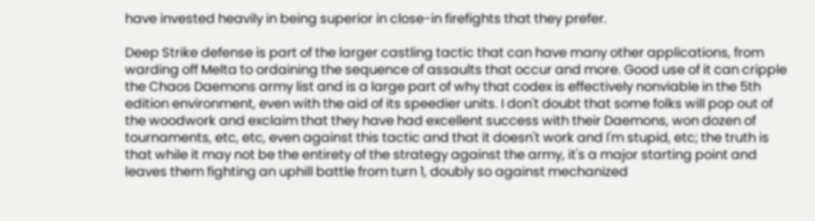have invested heavily in being superior in close-in firefights that they prefer.

Deep Strike defense is part of the larger castling tactic that can have many other applications, from warding off Melta to ordaining the sequence of assaults that occur and more. Good use of it can cripple the Chaos Daemons army list and is a large part of why that codex is effectively nonviable in the 5th edition environment, even with the aid of its speedier units. I don't doubt that some folks will pop out of the woodwork and exclaim that they have had excellent success with their Daemons, won dozen of tournaments, etc, etc, even against this tactic and that it doesn't work and I'm stupid, etc; the truth is that while it may not be the entirety of the strategy against the army, it's a major starting point and leaves them fighting an uphill battle from turn 1, doubly so against mechanized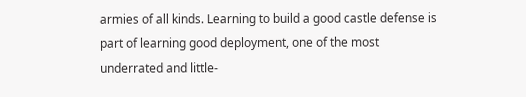armies of all kinds. Learning to build a good castle defense is part of learning good deployment, one of the most underrated and little-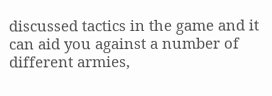discussed tactics in the game and it can aid you against a number of different armies,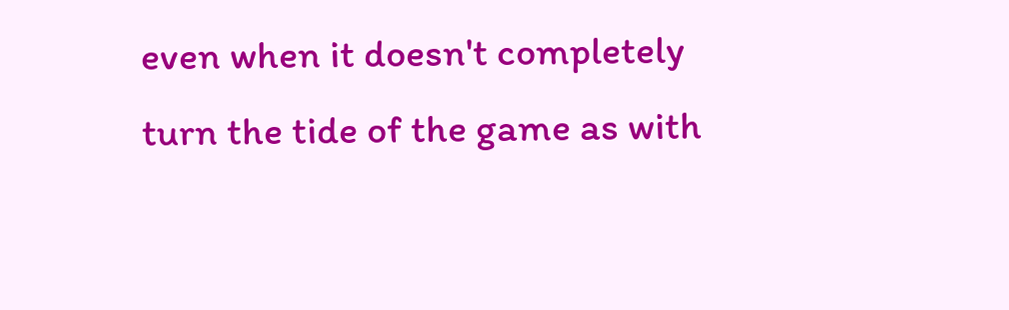even when it doesn't completely turn the tide of the game as with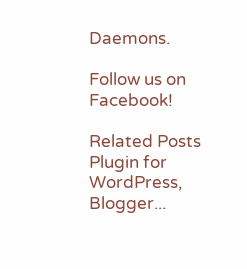Daemons.

Follow us on Facebook!

Related Posts Plugin for WordPress, Blogger...